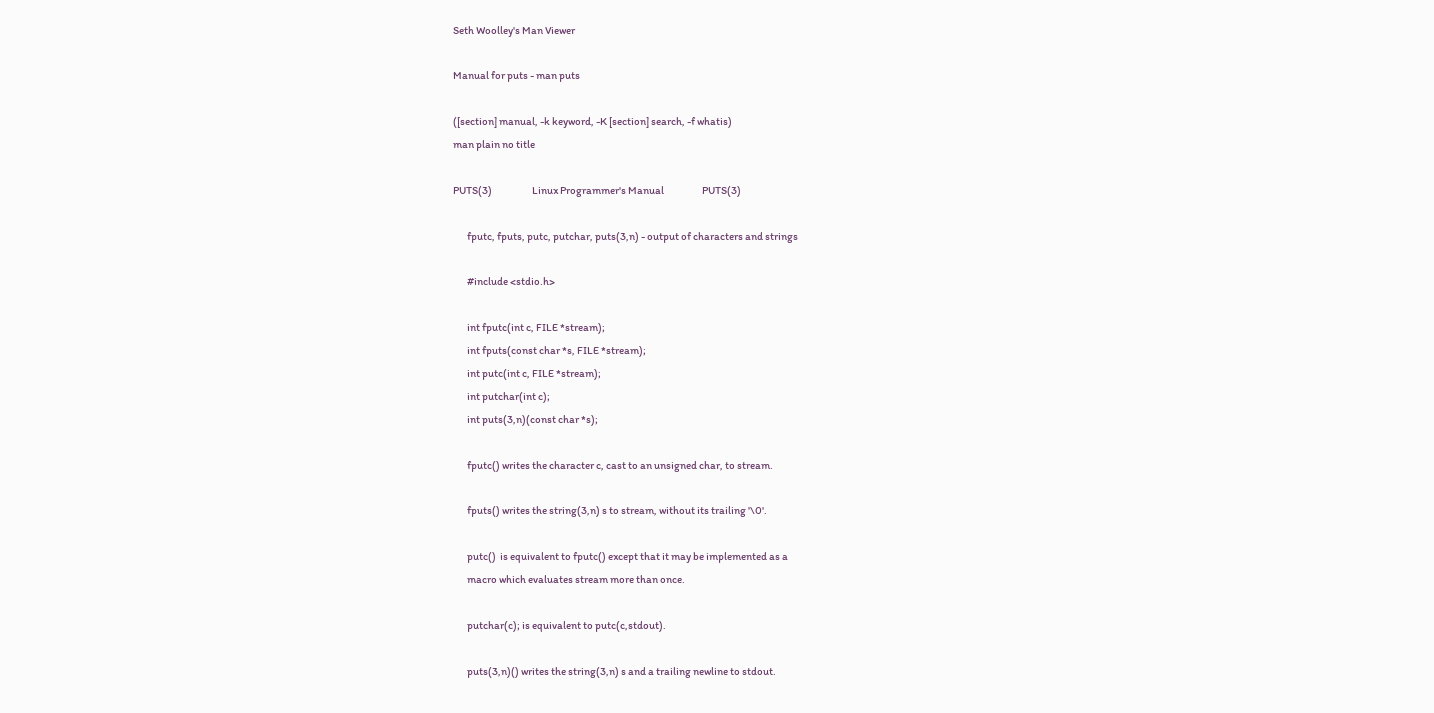Seth Woolley's Man Viewer

Manual for puts - man puts

([section] manual, -k keyword, -K [section] search, -f whatis)
man plain no title

PUTS(3)                    Linux Programmer's Manual                   PUTS(3)

       fputc, fputs, putc, putchar, puts(3,n) - output of characters and strings

       #include <stdio.h>

       int fputc(int c, FILE *stream);
       int fputs(const char *s, FILE *stream);
       int putc(int c, FILE *stream);
       int putchar(int c);
       int puts(3,n)(const char *s);

       fputc() writes the character c, cast to an unsigned char, to stream.

       fputs() writes the string(3,n) s to stream, without its trailing '\0'.

       putc()  is equivalent to fputc() except that it may be implemented as a
       macro which evaluates stream more than once.

       putchar(c); is equivalent to putc(c,stdout).

       puts(3,n)() writes the string(3,n) s and a trailing newline to stdout.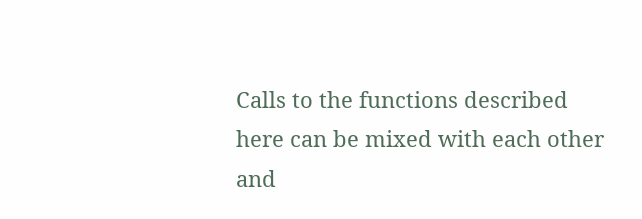Calls to the functions described here can be mixed with each other  and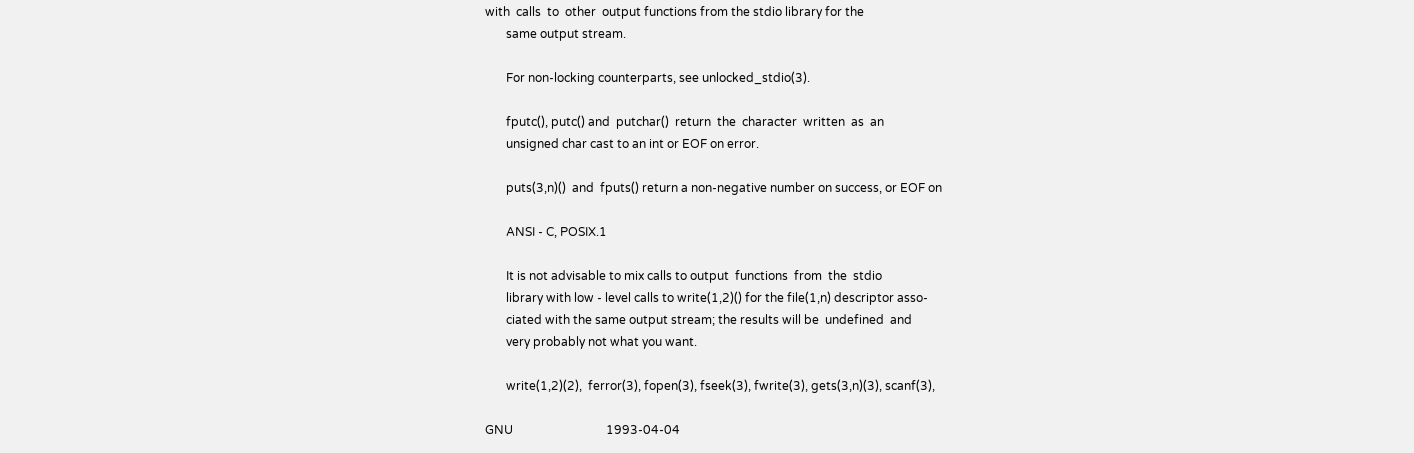with  calls  to  other  output functions from the stdio library for the
       same output stream.

       For non-locking counterparts, see unlocked_stdio(3).

       fputc(), putc() and  putchar()  return  the  character  written  as  an
       unsigned char cast to an int or EOF on error.

       puts(3,n)()  and  fputs() return a non-negative number on success, or EOF on

       ANSI - C, POSIX.1

       It is not advisable to mix calls to output  functions  from  the  stdio
       library with low - level calls to write(1,2)() for the file(1,n) descriptor asso-
       ciated with the same output stream; the results will be  undefined  and
       very probably not what you want.

       write(1,2)(2),  ferror(3), fopen(3), fseek(3), fwrite(3), gets(3,n)(3), scanf(3),

GNU                               1993-04-04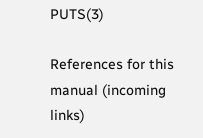PUTS(3)

References for this manual (incoming links)